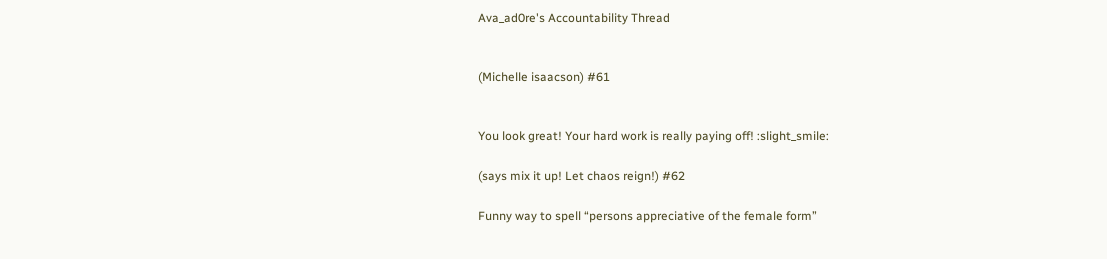Ava_ad0re's Accountability Thread


(Michelle isaacson) #61


You look great! Your hard work is really paying off! :slight_smile:

(says mix it up! Let chaos reign!) #62

Funny way to spell “persons appreciative of the female form”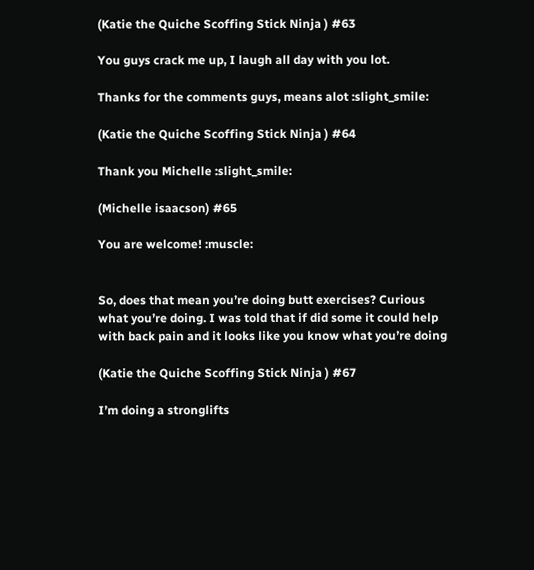(Katie the Quiche Scoffing Stick Ninja ) #63

You guys crack me up, I laugh all day with you lot.

Thanks for the comments guys, means alot :slight_smile:

(Katie the Quiche Scoffing Stick Ninja ) #64

Thank you Michelle :slight_smile:

(Michelle isaacson) #65

You are welcome! :muscle:


So, does that mean you’re doing butt exercises? Curious what you’re doing. I was told that if did some it could help with back pain and it looks like you know what you’re doing

(Katie the Quiche Scoffing Stick Ninja ) #67

I’m doing a stronglifts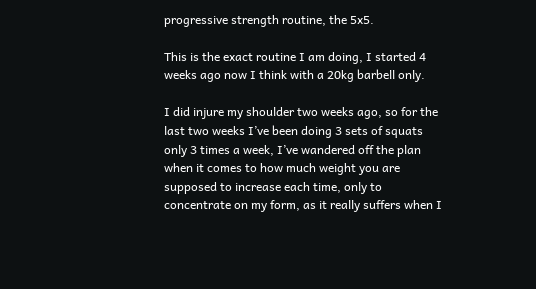progressive strength routine, the 5x5.

This is the exact routine I am doing, I started 4 weeks ago now I think with a 20kg barbell only.

I did injure my shoulder two weeks ago, so for the last two weeks I’ve been doing 3 sets of squats only 3 times a week, I’ve wandered off the plan when it comes to how much weight you are supposed to increase each time, only to concentrate on my form, as it really suffers when I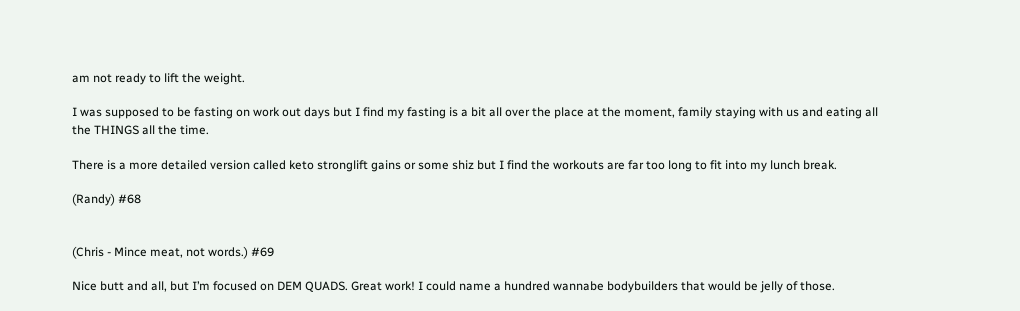am not ready to lift the weight.

I was supposed to be fasting on work out days but I find my fasting is a bit all over the place at the moment, family staying with us and eating all the THINGS all the time.

There is a more detailed version called keto stronglift gains or some shiz but I find the workouts are far too long to fit into my lunch break.

(Randy) #68


(Chris - Mince meat, not words.) #69

Nice butt and all, but I’m focused on DEM QUADS. Great work! I could name a hundred wannabe bodybuilders that would be jelly of those.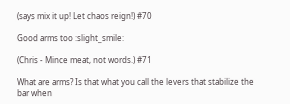(says mix it up! Let chaos reign!) #70

Good arms too :slight_smile:

(Chris - Mince meat, not words.) #71

What are arms? Is that what you call the levers that stabilize the bar when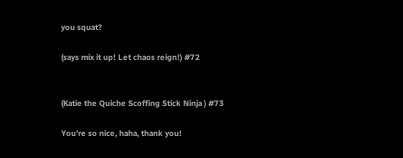you squat?

(says mix it up! Let chaos reign!) #72


(Katie the Quiche Scoffing Stick Ninja ) #73

You’re so nice, haha, thank you!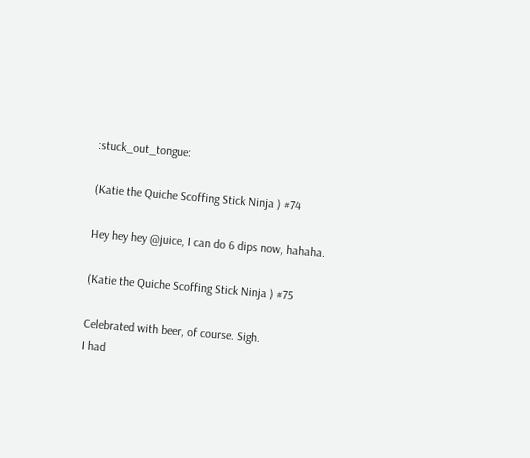:stuck_out_tongue:

(Katie the Quiche Scoffing Stick Ninja ) #74

Hey hey hey @juice, I can do 6 dips now, hahaha.

(Katie the Quiche Scoffing Stick Ninja ) #75

Celebrated with beer, of course. Sigh.
I had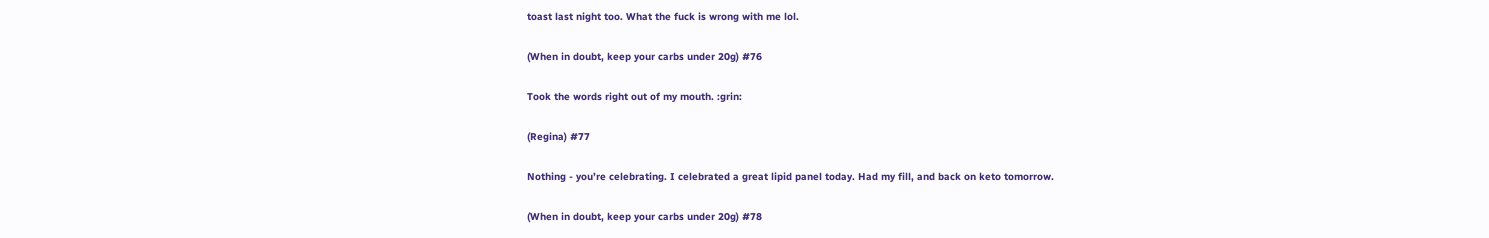toast last night too. What the fuck is wrong with me lol.

(When in doubt, keep your carbs under 20g) #76

Took the words right out of my mouth. :grin:

(Regina) #77

Nothing - you’re celebrating. I celebrated a great lipid panel today. Had my fill, and back on keto tomorrow.

(When in doubt, keep your carbs under 20g) #78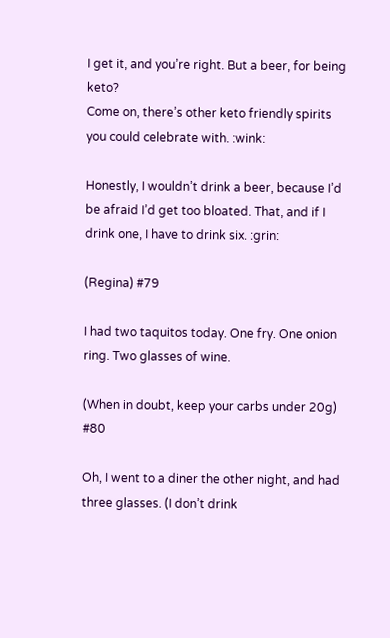I get it, and you’re right. But a beer, for being keto?
Come on, there’s other keto friendly spirits you could celebrate with. :wink:

Honestly, I wouldn’t drink a beer, because I’d be afraid I’d get too bloated. That, and if I drink one, I have to drink six. :grin:

(Regina) #79

I had two taquitos today. One fry. One onion ring. Two glasses of wine.

(When in doubt, keep your carbs under 20g) #80

Oh, I went to a diner the other night, and had three glasses. (I don’t drink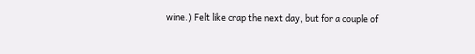wine.) Felt like crap the next day, but for a couple of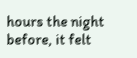hours the night before, it felt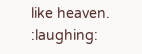like heaven. :laughing: